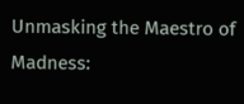Unmasking the Maestro of Madness: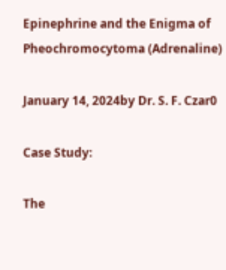Epinephrine and the Enigma of Pheochromocytoma (Adrenaline)

January 14, 2024by Dr. S. F. Czar0

Case Study:

The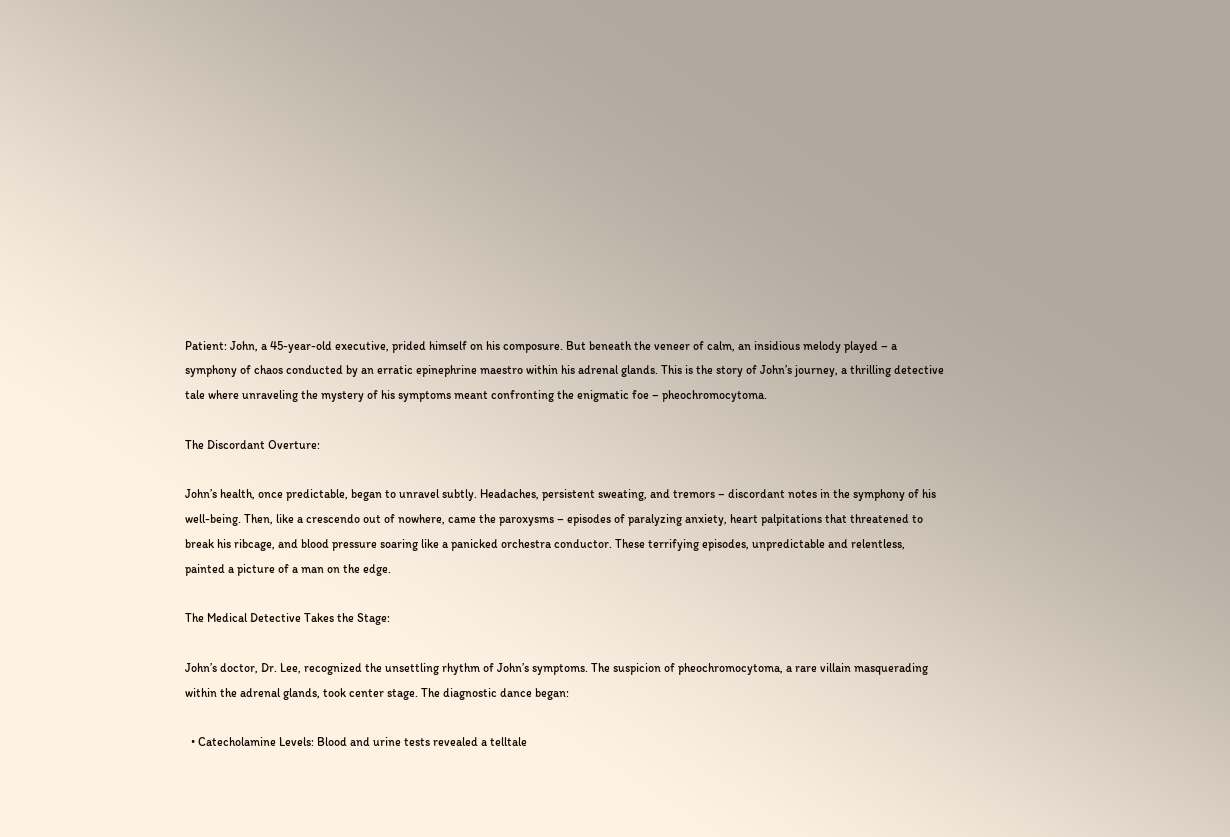Patient: John, a 45-year-old executive, prided himself on his composure. But beneath the veneer of calm, an insidious melody played – a symphony of chaos conducted by an erratic epinephrine maestro within his adrenal glands. This is the story of John’s journey, a thrilling detective tale where unraveling the mystery of his symptoms meant confronting the enigmatic foe – pheochromocytoma.

The Discordant Overture:

John’s health, once predictable, began to unravel subtly. Headaches, persistent sweating, and tremors – discordant notes in the symphony of his well-being. Then, like a crescendo out of nowhere, came the paroxysms – episodes of paralyzing anxiety, heart palpitations that threatened to break his ribcage, and blood pressure soaring like a panicked orchestra conductor. These terrifying episodes, unpredictable and relentless, painted a picture of a man on the edge.

The Medical Detective Takes the Stage:

John’s doctor, Dr. Lee, recognized the unsettling rhythm of John’s symptoms. The suspicion of pheochromocytoma, a rare villain masquerading within the adrenal glands, took center stage. The diagnostic dance began:

  • Catecholamine Levels: Blood and urine tests revealed a telltale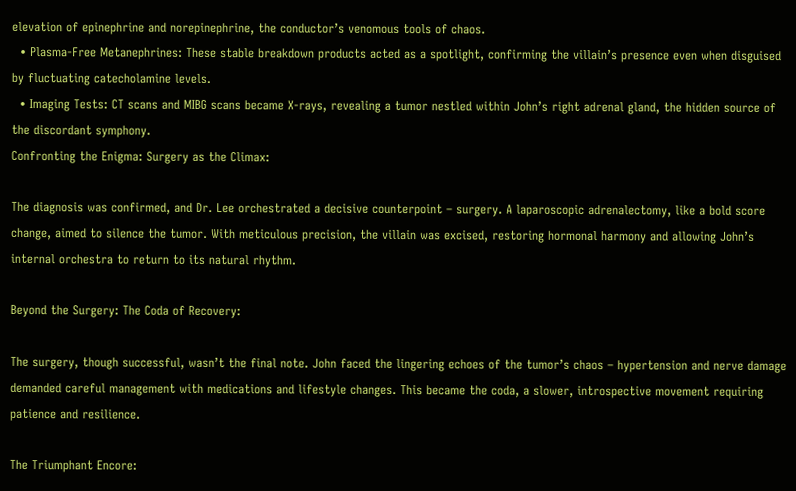elevation of epinephrine and norepinephrine, the conductor’s venomous tools of chaos.
  • Plasma-Free Metanephrines: These stable breakdown products acted as a spotlight, confirming the villain’s presence even when disguised by fluctuating catecholamine levels.
  • Imaging Tests: CT scans and MIBG scans became X-rays, revealing a tumor nestled within John’s right adrenal gland, the hidden source of the discordant symphony.
Confronting the Enigma: Surgery as the Climax:

The diagnosis was confirmed, and Dr. Lee orchestrated a decisive counterpoint – surgery. A laparoscopic adrenalectomy, like a bold score change, aimed to silence the tumor. With meticulous precision, the villain was excised, restoring hormonal harmony and allowing John’s internal orchestra to return to its natural rhythm.

Beyond the Surgery: The Coda of Recovery:

The surgery, though successful, wasn’t the final note. John faced the lingering echoes of the tumor’s chaos – hypertension and nerve damage demanded careful management with medications and lifestyle changes. This became the coda, a slower, introspective movement requiring patience and resilience.

The Triumphant Encore: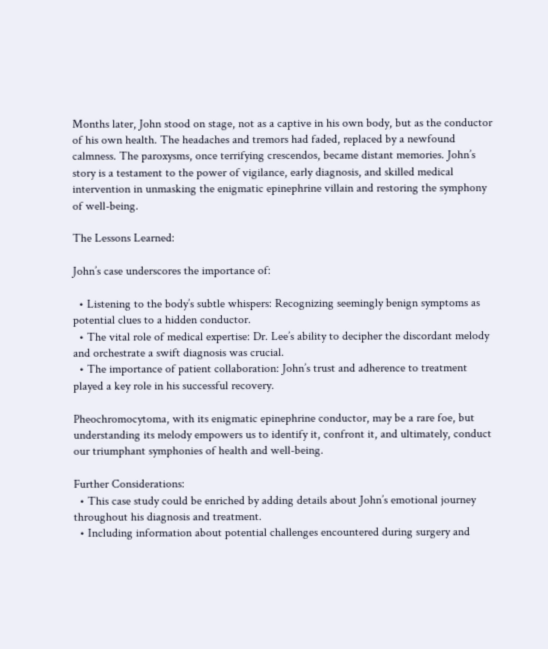Months later, John stood on stage, not as a captive in his own body, but as the conductor of his own health. The headaches and tremors had faded, replaced by a newfound calmness. The paroxysms, once terrifying crescendos, became distant memories. John’s story is a testament to the power of vigilance, early diagnosis, and skilled medical intervention in unmasking the enigmatic epinephrine villain and restoring the symphony of well-being.

The Lessons Learned:

John’s case underscores the importance of:

  • Listening to the body’s subtle whispers: Recognizing seemingly benign symptoms as potential clues to a hidden conductor.
  • The vital role of medical expertise: Dr. Lee’s ability to decipher the discordant melody and orchestrate a swift diagnosis was crucial.
  • The importance of patient collaboration: John’s trust and adherence to treatment played a key role in his successful recovery.

Pheochromocytoma, with its enigmatic epinephrine conductor, may be a rare foe, but understanding its melody empowers us to identify it, confront it, and ultimately, conduct our triumphant symphonies of health and well-being.

Further Considerations:
  • This case study could be enriched by adding details about John’s emotional journey throughout his diagnosis and treatment.
  • Including information about potential challenges encountered during surgery and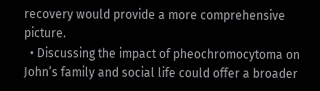recovery would provide a more comprehensive picture.
  • Discussing the impact of pheochromocytoma on John’s family and social life could offer a broader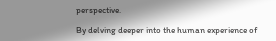perspective.

By delving deeper into the human experience of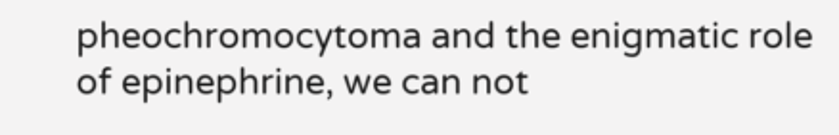pheochromocytoma and the enigmatic role of epinephrine, we can not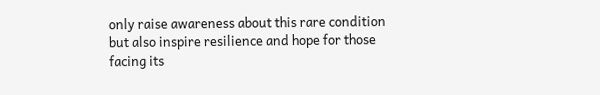only raise awareness about this rare condition but also inspire resilience and hope for those facing its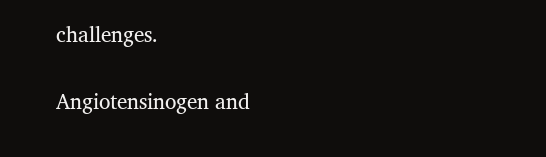challenges.

Angiotensinogen and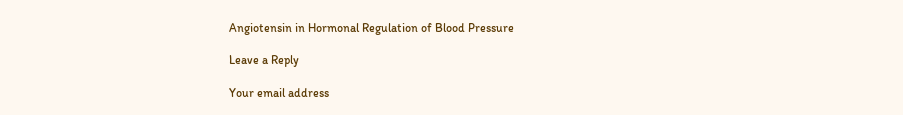Angiotensin in Hormonal Regulation of Blood Pressure

Leave a Reply

Your email address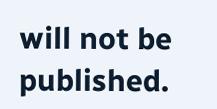will not be published.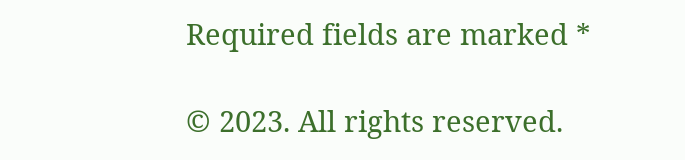Required fields are marked *

© 2023. All rights reserved.